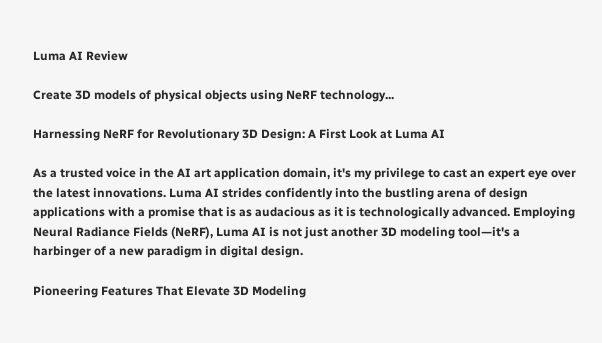Luma AI Review

Create 3D models of physical objects using NeRF technology...

Harnessing NeRF for Revolutionary 3D Design: A First Look at Luma AI

As a trusted voice in the AI art application domain, it's my privilege to cast an expert eye over the latest innovations. Luma AI strides confidently into the bustling arena of design applications with a promise that is as audacious as it is technologically advanced. Employing Neural Radiance Fields (NeRF), Luma AI is not just another 3D modeling tool—it's a harbinger of a new paradigm in digital design.

Pioneering Features That Elevate 3D Modeling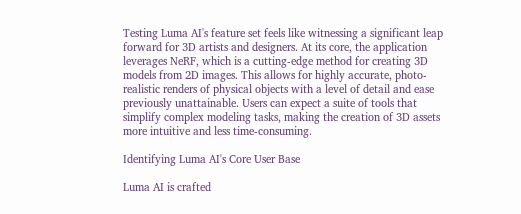Testing Luma AI's feature set feels like witnessing a significant leap forward for 3D artists and designers. At its core, the application leverages NeRF, which is a cutting-edge method for creating 3D models from 2D images. This allows for highly accurate, photo-realistic renders of physical objects with a level of detail and ease previously unattainable. Users can expect a suite of tools that simplify complex modeling tasks, making the creation of 3D assets more intuitive and less time-consuming.

Identifying Luma AI's Core User Base

Luma AI is crafted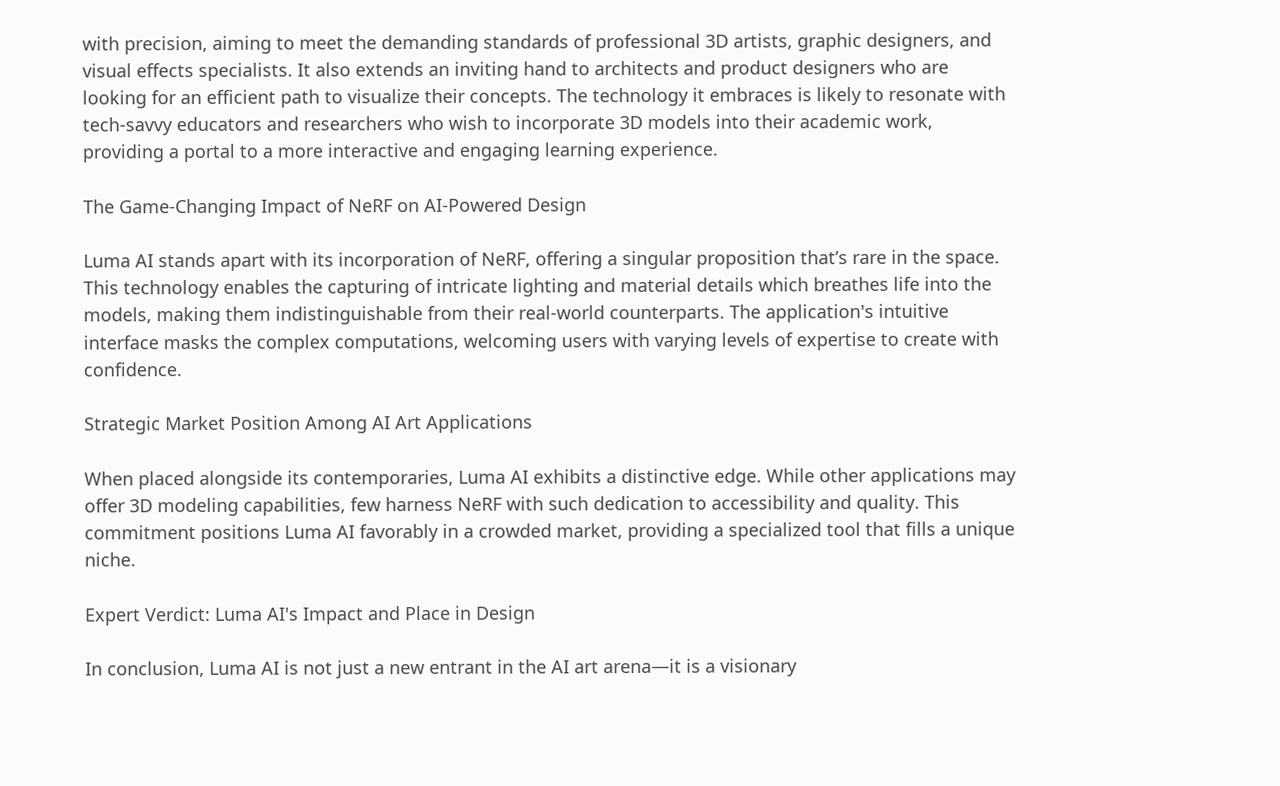with precision, aiming to meet the demanding standards of professional 3D artists, graphic designers, and visual effects specialists. It also extends an inviting hand to architects and product designers who are looking for an efficient path to visualize their concepts. The technology it embraces is likely to resonate with tech-savvy educators and researchers who wish to incorporate 3D models into their academic work, providing a portal to a more interactive and engaging learning experience.

The Game-Changing Impact of NeRF on AI-Powered Design

Luma AI stands apart with its incorporation of NeRF, offering a singular proposition that’s rare in the space. This technology enables the capturing of intricate lighting and material details which breathes life into the models, making them indistinguishable from their real-world counterparts. The application's intuitive interface masks the complex computations, welcoming users with varying levels of expertise to create with confidence.

Strategic Market Position Among AI Art Applications

When placed alongside its contemporaries, Luma AI exhibits a distinctive edge. While other applications may offer 3D modeling capabilities, few harness NeRF with such dedication to accessibility and quality. This commitment positions Luma AI favorably in a crowded market, providing a specialized tool that fills a unique niche.

Expert Verdict: Luma AI's Impact and Place in Design

In conclusion, Luma AI is not just a new entrant in the AI art arena—it is a visionary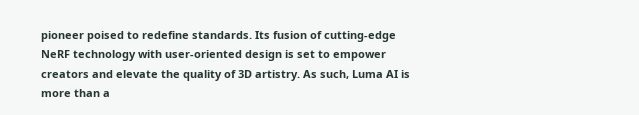pioneer poised to redefine standards. Its fusion of cutting-edge NeRF technology with user-oriented design is set to empower creators and elevate the quality of 3D artistry. As such, Luma AI is more than a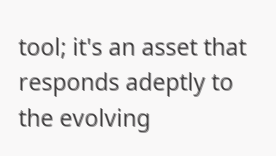tool; it's an asset that responds adeptly to the evolving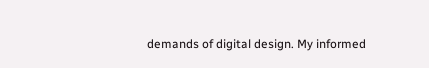demands of digital design. My informed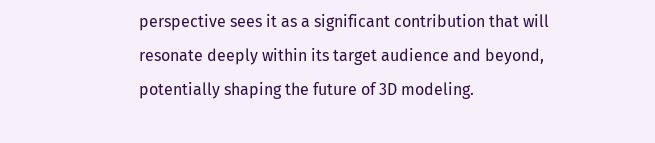perspective sees it as a significant contribution that will resonate deeply within its target audience and beyond, potentially shaping the future of 3D modeling.